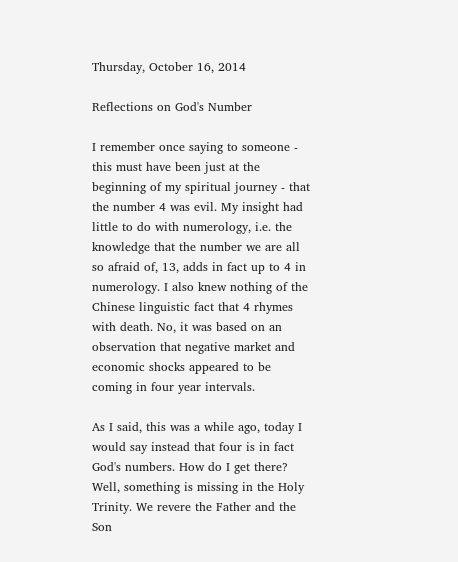Thursday, October 16, 2014

Reflections on God's Number

I remember once saying to someone - this must have been just at the beginning of my spiritual journey - that the number 4 was evil. My insight had little to do with numerology, i.e. the knowledge that the number we are all so afraid of, 13, adds in fact up to 4 in numerology. I also knew nothing of the Chinese linguistic fact that 4 rhymes with death. No, it was based on an observation that negative market and economic shocks appeared to be coming in four year intervals.

As I said, this was a while ago, today I would say instead that four is in fact God's numbers. How do I get there? Well, something is missing in the Holy Trinity. We revere the Father and the Son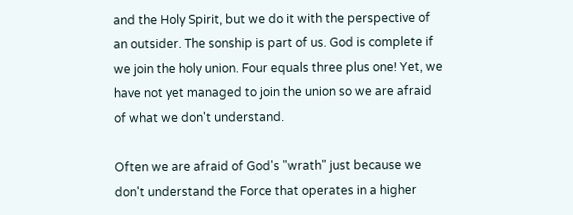and the Holy Spirit, but we do it with the perspective of an outsider. The sonship is part of us. God is complete if we join the holy union. Four equals three plus one! Yet, we have not yet managed to join the union so we are afraid of what we don't understand.

Often we are afraid of God's "wrath" just because we don't understand the Force that operates in a higher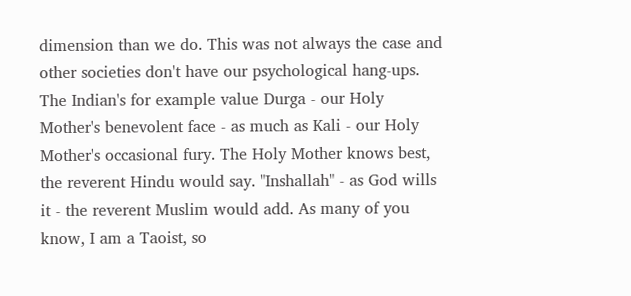dimension than we do. This was not always the case and other societies don't have our psychological hang-ups. The Indian's for example value Durga - our Holy Mother's benevolent face - as much as Kali - our Holy Mother's occasional fury. The Holy Mother knows best, the reverent Hindu would say. "Inshallah" - as God wills it - the reverent Muslim would add. As many of you know, I am a Taoist, so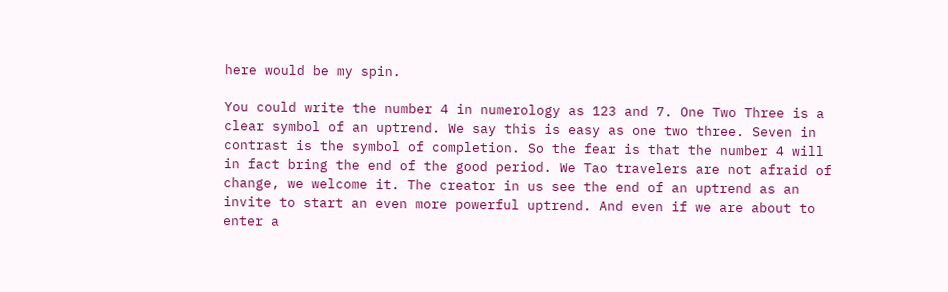here would be my spin.

You could write the number 4 in numerology as 123 and 7. One Two Three is a clear symbol of an uptrend. We say this is easy as one two three. Seven in contrast is the symbol of completion. So the fear is that the number 4 will in fact bring the end of the good period. We Tao travelers are not afraid of change, we welcome it. The creator in us see the end of an uptrend as an invite to start an even more powerful uptrend. And even if we are about to enter a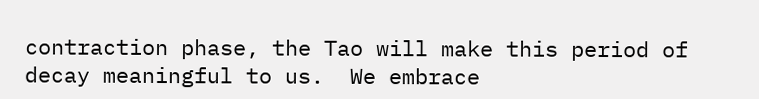contraction phase, the Tao will make this period of decay meaningful to us.  We embrace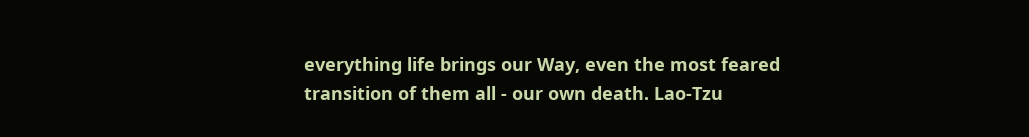everything life brings our Way, even the most feared transition of them all - our own death. Lao-Tzu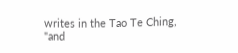writes in the Tao Te Ching, "and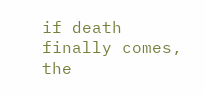if death finally comes, the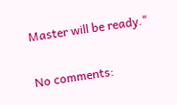Master will be ready."

No comments: